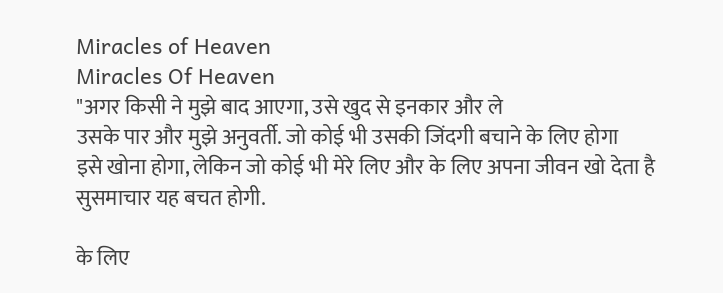Miracles of Heaven
Miracles Of Heaven
"अगर किसी ने मुझे बाद आएगा, उसे खुद से इनकार और ले
उसके पार और मुझे अनुवर्ती. जो कोई भी उसकी जिंदगी बचाने के लिए होगा
इसे खोना होगा, लेकिन जो कोई भी मेरे लिए और के लिए अपना जीवन खो देता है
सुसमाचार यह बचत होगी.

के लिए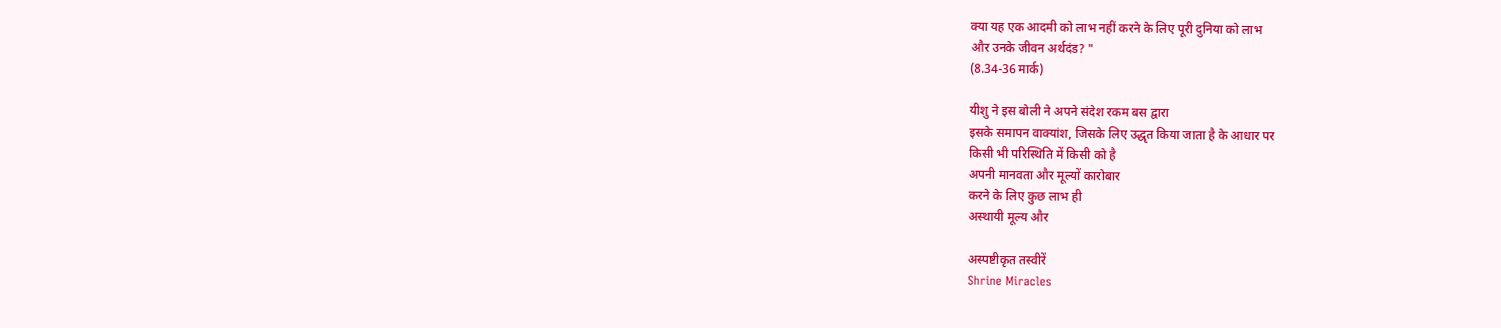क्या यह एक आदमी को लाभ नहीं करने के लिए पूरी दुनिया को लाभ
और उनके जीवन अर्थदंड? "
(8.34-36 मार्क)

यीशु ने इस बोली ने अपने संदेश रकम बस द्वारा
इसके समापन वाक्यांश, जिसके लिए उद्धृत किया जाता है के आधार पर
किसी भी परिस्थिति में किसी को है
अपनी मानवता और मूल्यों कारोबार
करने के लिए कुछ लाभ ही
अस्थायी मूल्य और

अस्पष्टीकृत तस्वीरें
Shrine Miracles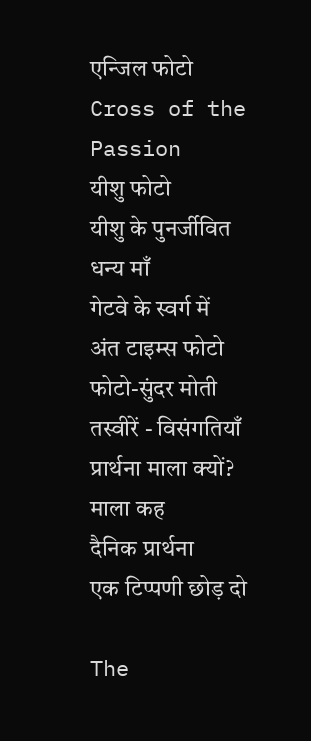एन्जिल फोटो
Cross of the Passion
यीशु फोटो
यीशु के पुनर्जीवित
धन्य माँ
गेटवे के स्वर्ग में
अंत टाइम्स फोटो
फोटो-सुंदर मोती
तस्वीरें - विसंगतियाँ
प्रार्थना माला क्यों?
माला कह
दैनिक प्रार्थना
एक टिप्पणी छोड़ दो

The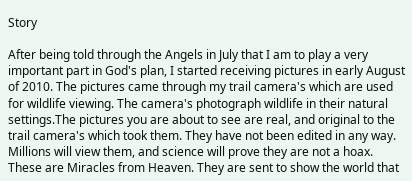Story

After being told through the Angels in July that I am to play a very important part in God's plan, I started receiving pictures in early August of 2010. The pictures came through my trail camera's which are used for wildlife viewing. The camera's photograph wildlife in their natural settings.The pictures you are about to see are real, and original to the trail camera's which took them. They have not been edited in any way. Millions will view them, and science will prove they are not a hoax. These are Miracles from Heaven. They are sent to show the world that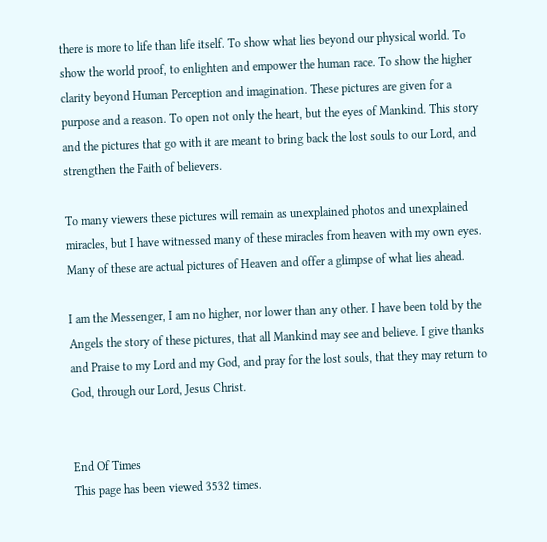there is more to life than life itself. To show what lies beyond our physical world. To show the world proof, to enlighten and empower the human race. To show the higher clarity beyond Human Perception and imagination. These pictures are given for a purpose and a reason. To open not only the heart, but the eyes of Mankind. This story and the pictures that go with it are meant to bring back the lost souls to our Lord, and strengthen the Faith of believers.

To many viewers these pictures will remain as unexplained photos and unexplained miracles, but I have witnessed many of these miracles from heaven with my own eyes. Many of these are actual pictures of Heaven and offer a glimpse of what lies ahead.

I am the Messenger, I am no higher, nor lower than any other. I have been told by the Angels the story of these pictures, that all Mankind may see and believe. I give thanks and Praise to my Lord and my God, and pray for the lost souls, that they may return to God, through our Lord, Jesus Christ.


End Of Times
This page has been viewed 3532 times.